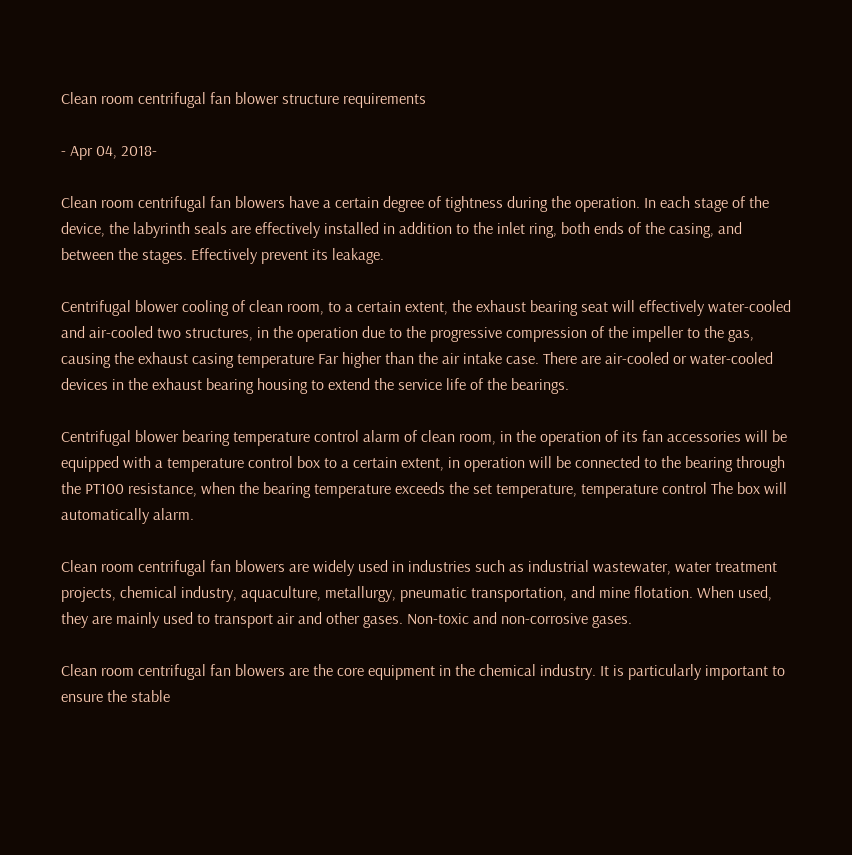Clean room centrifugal fan blower structure requirements

- Apr 04, 2018-

Clean room centrifugal fan blowers have a certain degree of tightness during the operation. In each stage of the device, the labyrinth seals are effectively installed in addition to the inlet ring, both ends of the casing, and between the stages. Effectively prevent its leakage.

Centrifugal blower cooling of clean room, to a certain extent, the exhaust bearing seat will effectively water-cooled and air-cooled two structures, in the operation due to the progressive compression of the impeller to the gas, causing the exhaust casing temperature Far higher than the air intake case. There are air-cooled or water-cooled devices in the exhaust bearing housing to extend the service life of the bearings.

Centrifugal blower bearing temperature control alarm of clean room, in the operation of its fan accessories will be equipped with a temperature control box to a certain extent, in operation will be connected to the bearing through the PT100 resistance, when the bearing temperature exceeds the set temperature, temperature control The box will automatically alarm.

Clean room centrifugal fan blowers are widely used in industries such as industrial wastewater, water treatment projects, chemical industry, aquaculture, metallurgy, pneumatic transportation, and mine flotation. When used, they are mainly used to transport air and other gases. Non-toxic and non-corrosive gases.

Clean room centrifugal fan blowers are the core equipment in the chemical industry. It is particularly important to ensure the stable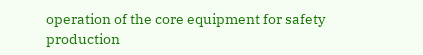operation of the core equipment for safety production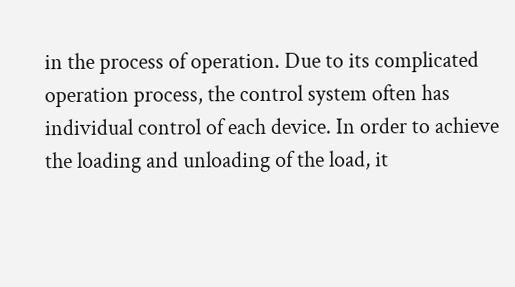in the process of operation. Due to its complicated operation process, the control system often has individual control of each device. In order to achieve the loading and unloading of the load, it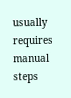usually requires manual steps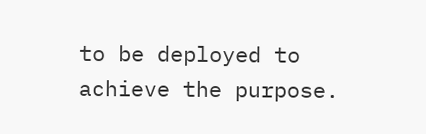to be deployed to achieve the purpose.